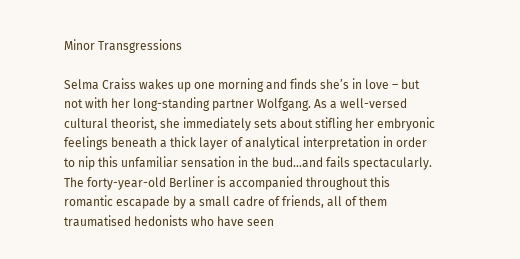Minor Transgressions

Selma Craiss wakes up one morning and finds she’s in love – but not with her long-standing partner Wolfgang. As a well-versed cultural theorist, she immediately sets about stifling her embryonic feelings beneath a thick layer of analytical interpretation in order to nip this unfamiliar sensation in the bud…and fails spectacularly. The forty-year-old Berliner is accompanied throughout this romantic escapade by a small cadre of friends, all of them traumatised hedonists who have seen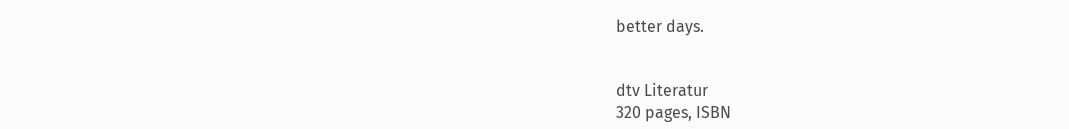better days.


dtv Literatur
320 pages, ISBN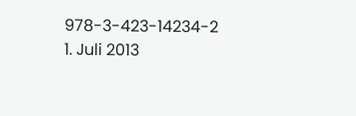978-3-423-14234-2
1. Juli 2013